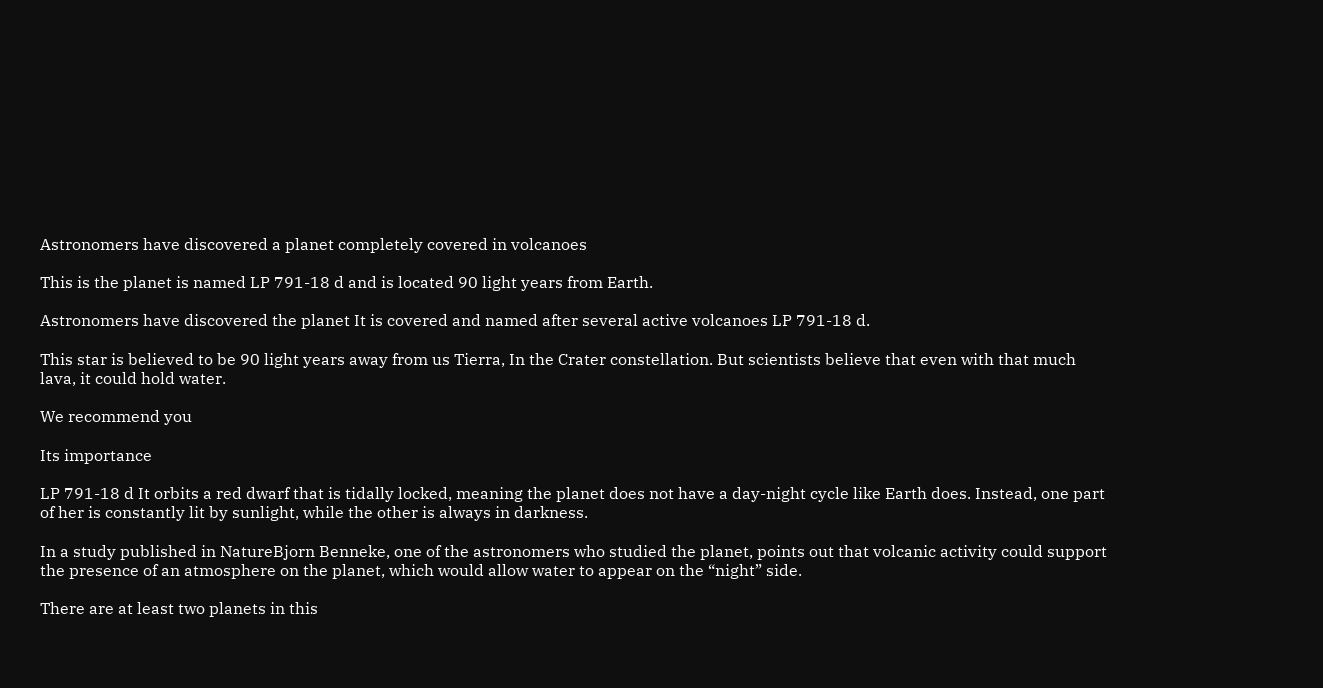Astronomers have discovered a planet completely covered in volcanoes

This is the planet is named LP 791-18 d and is located 90 light years from Earth.

Astronomers have discovered the planet It is covered and named after several active volcanoes LP 791-18 d.

This star is believed to be 90 light years away from us Tierra, In the Crater constellation. But scientists believe that even with that much lava, it could hold water.

We recommend you

Its importance

LP 791-18 d It orbits a red dwarf that is tidally locked, meaning the planet does not have a day-night cycle like Earth does. Instead, one part of her is constantly lit by sunlight, while the other is always in darkness.

In a study published in NatureBjorn Benneke, one of the astronomers who studied the planet, points out that volcanic activity could support the presence of an atmosphere on the planet, which would allow water to appear on the “night” side.

There are at least two planets in this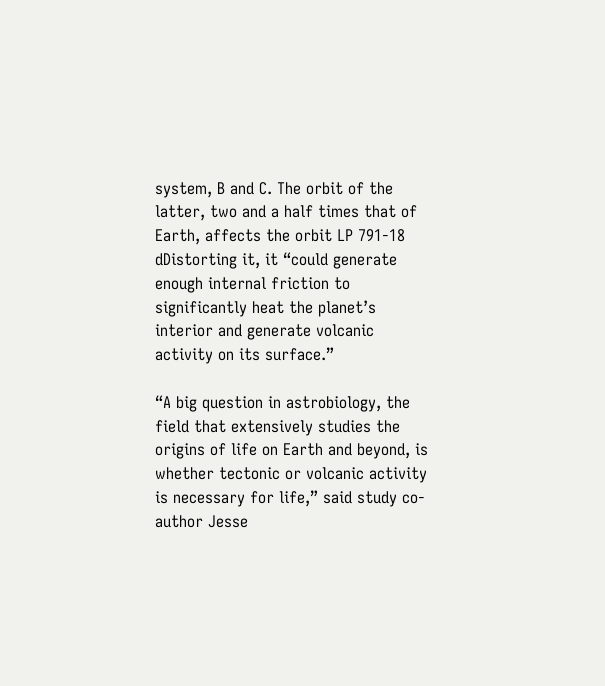system, B and C. The orbit of the latter, two and a half times that of Earth, affects the orbit LP 791-18 dDistorting it, it “could generate enough internal friction to significantly heat the planet’s interior and generate volcanic activity on its surface.”

“A big question in astrobiology, the field that extensively studies the origins of life on Earth and beyond, is whether tectonic or volcanic activity is necessary for life,” said study co-author Jesse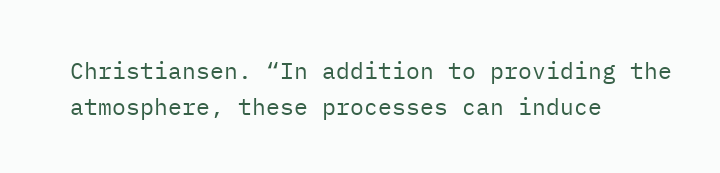Christiansen. “In addition to providing the atmosphere, these processes can induce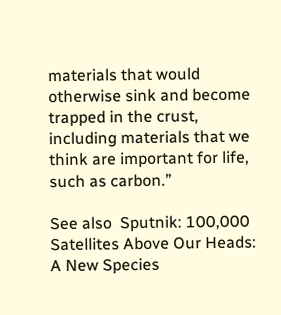materials that would otherwise sink and become trapped in the crust, including materials that we think are important for life, such as carbon.”

See also  Sputnik: 100,000 Satellites Above Our Heads: A New Species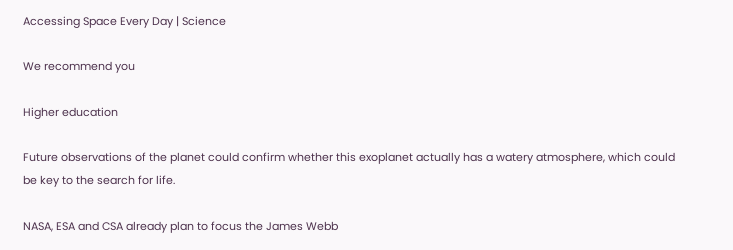Accessing Space Every Day | Science

We recommend you

Higher education

Future observations of the planet could confirm whether this exoplanet actually has a watery atmosphere, which could be key to the search for life.

NASA, ESA and CSA already plan to focus the James Webb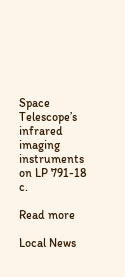Space Telescope’s infrared imaging instruments on LP 791-18 c.

Read more

Local News